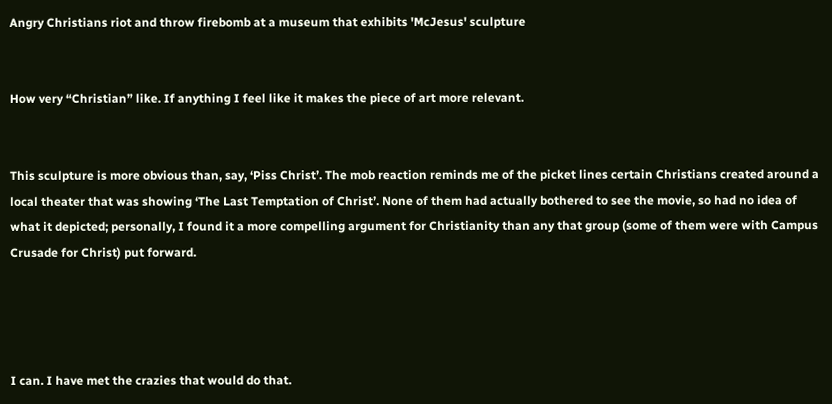Angry Christians riot and throw firebomb at a museum that exhibits 'McJesus' sculpture


How very “Christian” like. If anything I feel like it makes the piece of art more relevant.


This sculpture is more obvious than, say, ‘Piss Christ’. The mob reaction reminds me of the picket lines certain Christians created around a local theater that was showing ‘The Last Temptation of Christ’. None of them had actually bothered to see the movie, so had no idea of what it depicted; personally, I found it a more compelling argument for Christianity than any that group (some of them were with Campus Crusade for Christ) put forward.




I can. I have met the crazies that would do that.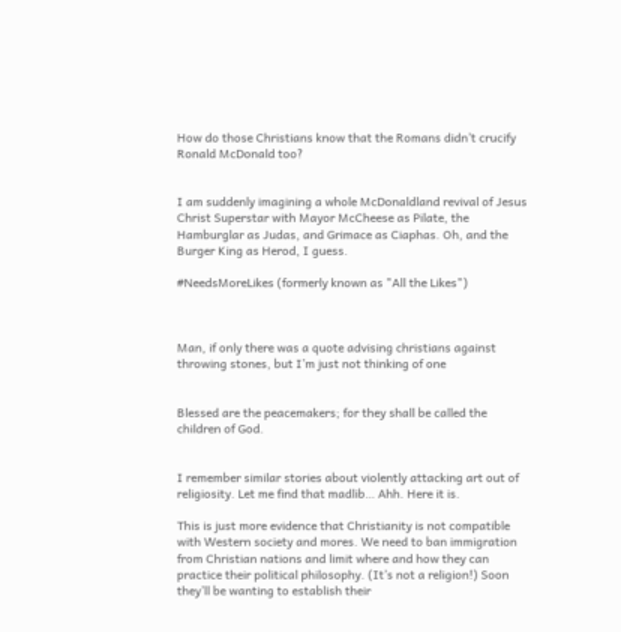How do those Christians know that the Romans didn’t crucify Ronald McDonald too?


I am suddenly imagining a whole McDonaldland revival of Jesus Christ Superstar with Mayor McCheese as Pilate, the Hamburglar as Judas, and Grimace as Ciaphas. Oh, and the Burger King as Herod, I guess.

#NeedsMoreLikes (formerly known as "All the Likes")



Man, if only there was a quote advising christians against throwing stones, but I’m just not thinking of one


Blessed are the peacemakers; for they shall be called the children of God.


I remember similar stories about violently attacking art out of religiosity. Let me find that madlib… Ahh. Here it is.

This is just more evidence that Christianity is not compatible with Western society and mores. We need to ban immigration from Christian nations and limit where and how they can practice their political philosophy. (It’s not a religion!) Soon they’ll be wanting to establish their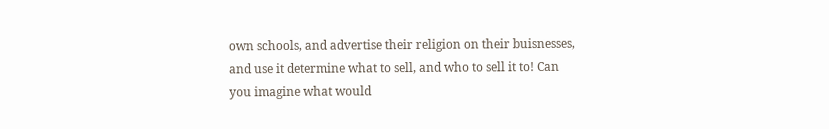own schools, and advertise their religion on their buisnesses, and use it determine what to sell, and who to sell it to! Can you imagine what would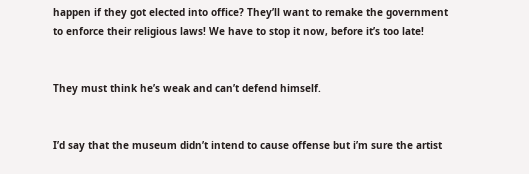happen if they got elected into office? They’ll want to remake the government to enforce their religious laws! We have to stop it now, before it’s too late!


They must think he’s weak and can’t defend himself.


I’d say that the museum didn’t intend to cause offense but i’m sure the artist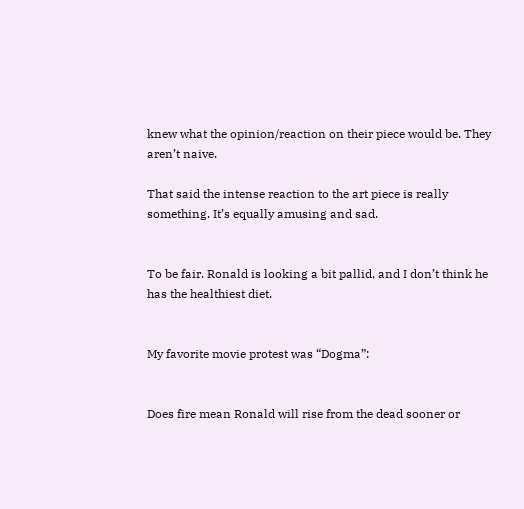knew what the opinion/reaction on their piece would be. They aren’t naive.

That said the intense reaction to the art piece is really something. It’s equally amusing and sad.


To be fair. Ronald is looking a bit pallid, and I don’t think he has the healthiest diet.


My favorite movie protest was “Dogma”:


Does fire mean Ronald will rise from the dead sooner or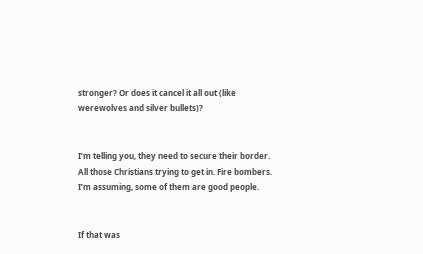stronger? Or does it cancel it all out (like werewolves and silver bullets)?


I’m telling you, they need to secure their border. All those Christians trying to get in. Fire bombers. I’m assuming, some of them are good people.


If that was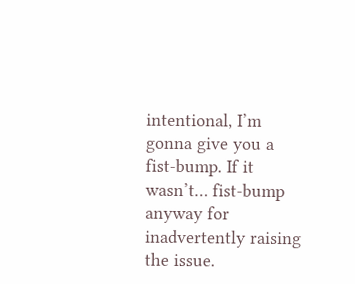intentional, I’m gonna give you a fist-bump. If it wasn’t… fist-bump anyway for inadvertently raising the issue.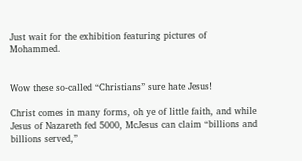Just wait for the exhibition featuring pictures of Mohammed.


Wow these so-called “Christians” sure hate Jesus!

Christ comes in many forms, oh ye of little faith, and while Jesus of Nazareth fed 5000, McJesus can claim “billions and billions served,”